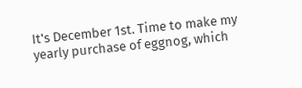It's December 1st. Time to make my yearly purchase of eggnog, which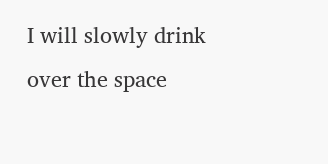I will slowly drink over the space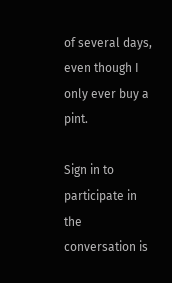of several days, even though I only ever buy a pint.

Sign in to participate in the conversation is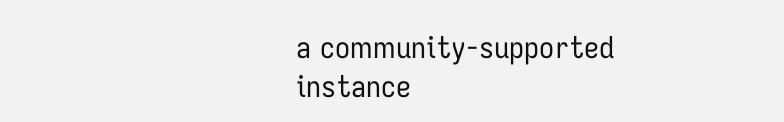a community-supported instance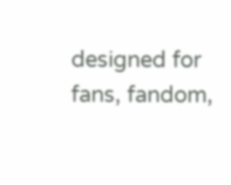designed for fans, fandom,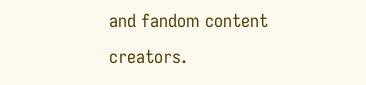and fandom content creators.